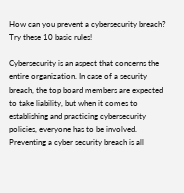How can you prevent a cybersecurity breach? Try these 10 basic rules!

Cybersecurity is an aspect that concerns the entire organization. In case of a security breach, the top board members are expected to take liability, but when it comes to establishing and practicing cybersecurity policies, everyone has to be involved. Preventing a cyber security breach is all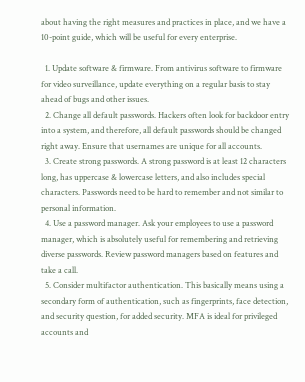about having the right measures and practices in place, and we have a 10-point guide, which will be useful for every enterprise.

  1. Update software & firmware. From antivirus software to firmware for video surveillance, update everything on a regular basis to stay ahead of bugs and other issues.
  2. Change all default passwords. Hackers often look for backdoor entry into a system, and therefore, all default passwords should be changed right away. Ensure that usernames are unique for all accounts.
  3. Create strong passwords. A strong password is at least 12 characters long, has uppercase & lowercase letters, and also includes special characters. Passwords need to be hard to remember and not similar to personal information.
  4. Use a password manager. Ask your employees to use a password manager, which is absolutely useful for remembering and retrieving diverse passwords. Review password managers based on features and take a call.
  5. Consider multifactor authentication. This basically means using a secondary form of authentication, such as fingerprints, face detection, and security question, for added security. MFA is ideal for privileged accounts and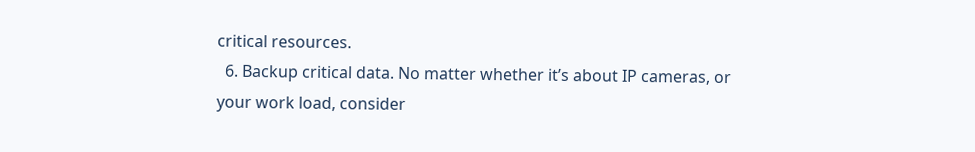critical resources.
  6. Backup critical data. No matter whether it’s about IP cameras, or your work load, consider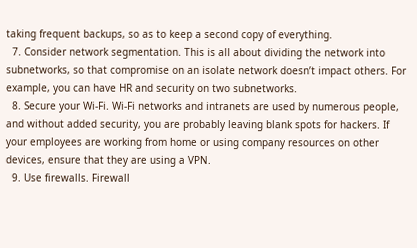taking frequent backups, so as to keep a second copy of everything.
  7. Consider network segmentation. This is all about dividing the network into subnetworks, so that compromise on an isolate network doesn’t impact others. For example, you can have HR and security on two subnetworks.
  8. Secure your Wi-Fi. Wi-Fi networks and intranets are used by numerous people, and without added security, you are probably leaving blank spots for hackers. If your employees are working from home or using company resources on other devices, ensure that they are using a VPN.
  9. Use firewalls. Firewall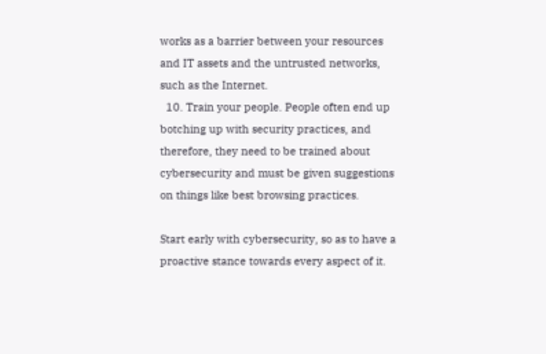works as a barrier between your resources and IT assets and the untrusted networks, such as the Internet.
  10. Train your people. People often end up botching up with security practices, and therefore, they need to be trained about cybersecurity and must be given suggestions on things like best browsing practices.

Start early with cybersecurity, so as to have a proactive stance towards every aspect of it.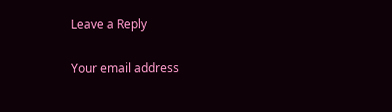Leave a Reply

Your email address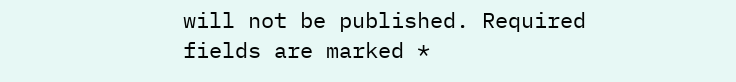will not be published. Required fields are marked *